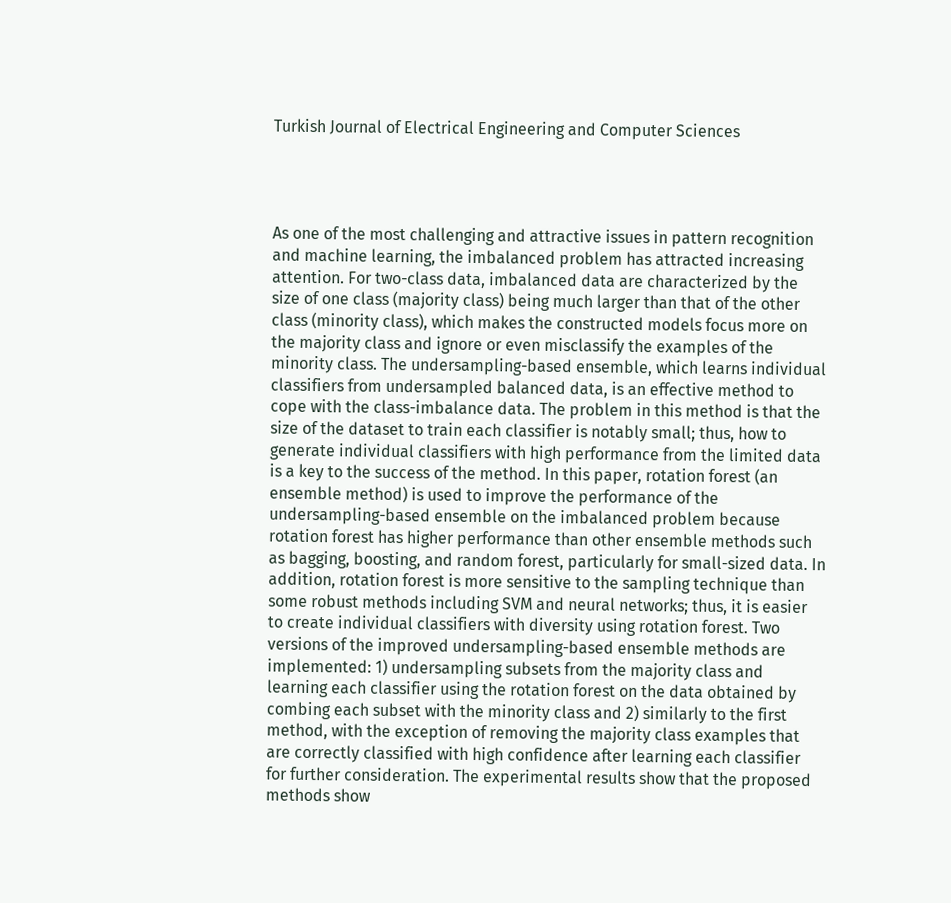Turkish Journal of Electrical Engineering and Computer Sciences




As one of the most challenging and attractive issues in pattern recognition and machine learning, the imbalanced problem has attracted increasing attention. For two-class data, imbalanced data are characterized by the size of one class (majority class) being much larger than that of the other class (minority class), which makes the constructed models focus more on the majority class and ignore or even misclassify the examples of the minority class. The undersampling-based ensemble, which learns individual classifiers from undersampled balanced data, is an effective method to cope with the class-imbalance data. The problem in this method is that the size of the dataset to train each classifier is notably small; thus, how to generate individual classifiers with high performance from the limited data is a key to the success of the method. In this paper, rotation forest (an ensemble method) is used to improve the performance of the undersampling-based ensemble on the imbalanced problem because rotation forest has higher performance than other ensemble methods such as bagging, boosting, and random forest, particularly for small-sized data. In addition, rotation forest is more sensitive to the sampling technique than some robust methods including SVM and neural networks; thus, it is easier to create individual classifiers with diversity using rotation forest. Two versions of the improved undersampling-based ensemble methods are implemented: 1) undersampling subsets from the majority class and learning each classifier using the rotation forest on the data obtained by combing each subset with the minority class and 2) similarly to the first method, with the exception of removing the majority class examples that are correctly classified with high confidence after learning each classifier for further consideration. The experimental results show that the proposed methods show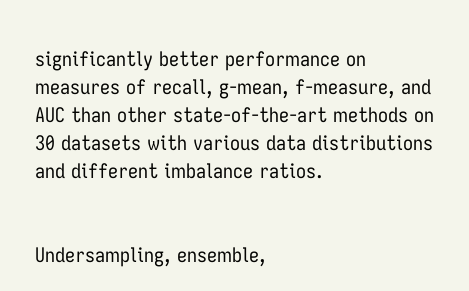significantly better performance on measures of recall, g-mean, f-measure, and AUC than other state-of-the-art methods on 30 datasets with various data distributions and different imbalance ratios.


Undersampling, ensemble,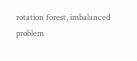rotation forest, imbalanced problem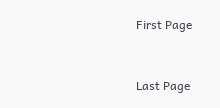First Page


Last Page